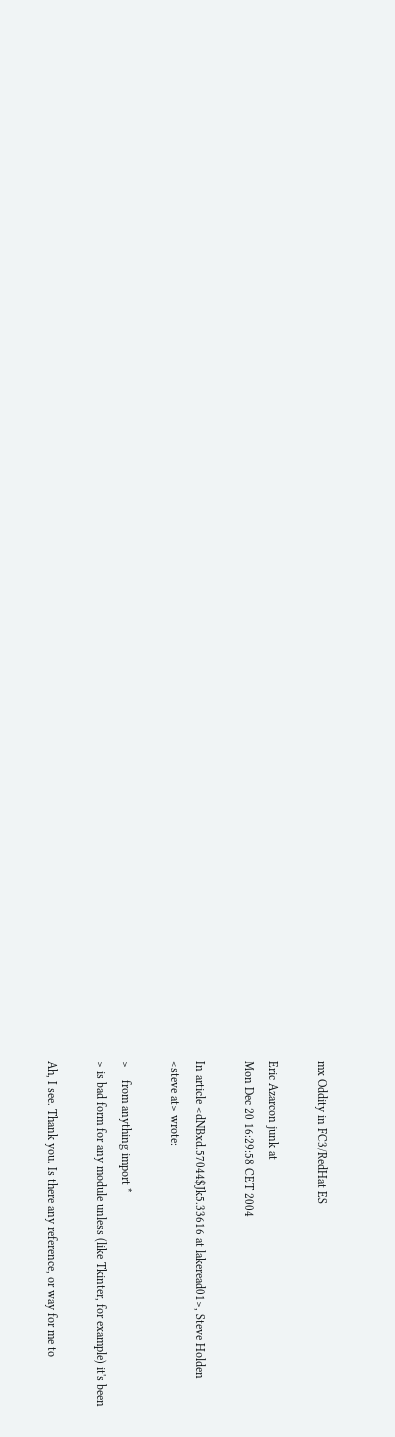mx Oddity in FC3/RedHat ES

Eric Azarcon junk at
Mon Dec 20 16:29:58 CET 2004

In article <dNBxd.57044$Jk5.33616 at lakeread01>, Steve Holden
<steve at> wrote:

>    from anything import *
> is bad form for any module unless (like Tkinter, for example) it's been

Ah, I see. Thank you. Is there any reference, or way for me to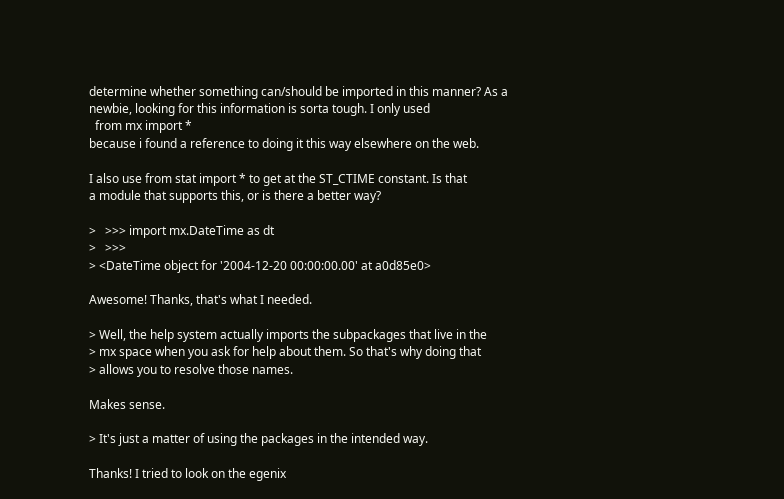determine whether something can/should be imported in this manner? As a
newbie, looking for this information is sorta tough. I only used
  from mx import *
because i found a reference to doing it this way elsewhere on the web.

I also use from stat import * to get at the ST_CTIME constant. Is that
a module that supports this, or is there a better way?

>   >>> import mx.DateTime as dt
>   >>>
> <DateTime object for '2004-12-20 00:00:00.00' at a0d85e0>

Awesome! Thanks, that's what I needed.

> Well, the help system actually imports the subpackages that live in the
> mx space when you ask for help about them. So that's why doing that
> allows you to resolve those names.

Makes sense.

> It's just a matter of using the packages in the intended way.

Thanks! I tried to look on the egenix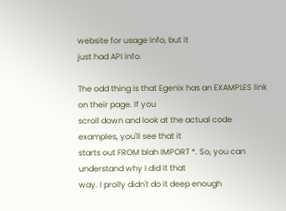website for usage info, but it
just had API info.

The odd thing is that Egenix has an EXAMPLES link on their page. If you
scroll down and look at the actual code examples, you'll see that it
starts out FROM blah IMPORT *. So, you can understand why I did it that
way. I prolly didn't do it deep enough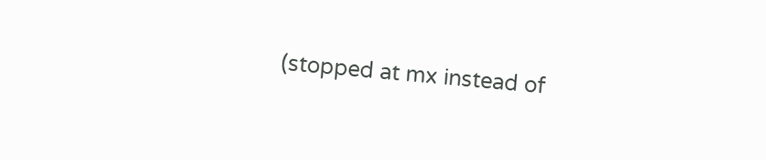(stopped at mx instead of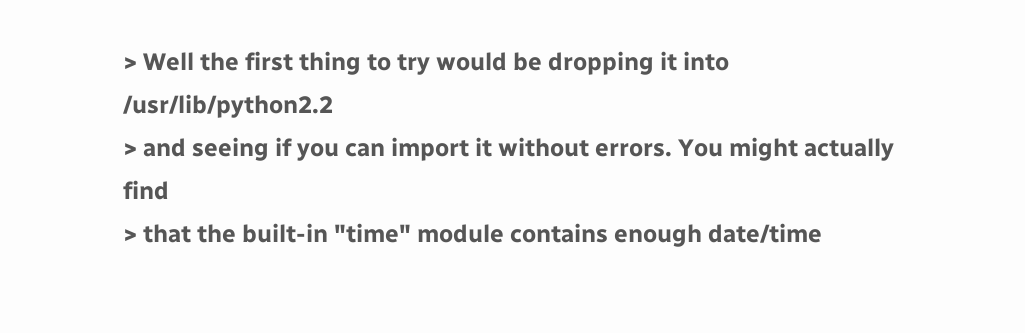> Well the first thing to try would be dropping it into /usr/lib/python2.2
> and seeing if you can import it without errors. You might actually find
> that the built-in "time" module contains enough date/time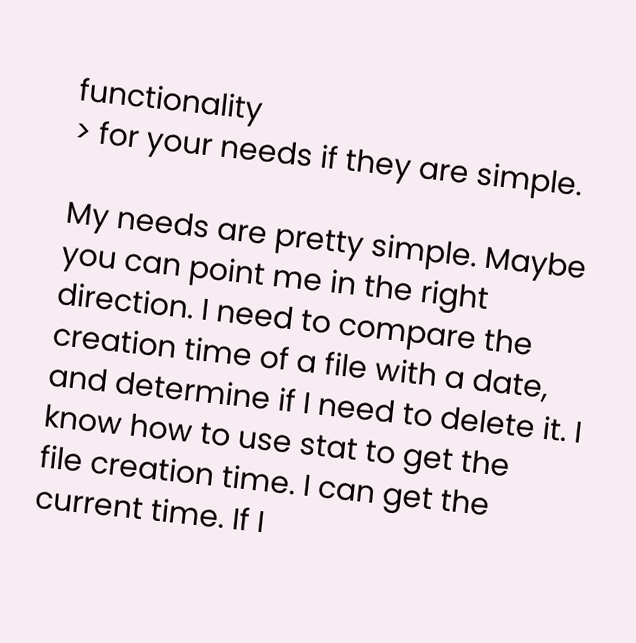functionality
> for your needs if they are simple.

My needs are pretty simple. Maybe you can point me in the right
direction. I need to compare the creation time of a file with a date,
and determine if I need to delete it. I know how to use stat to get the
file creation time. I can get the current time. If I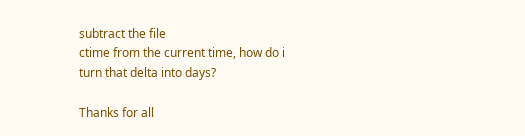subtract the file
ctime from the current time, how do i turn that delta into days?

Thanks for all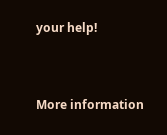your help!


More information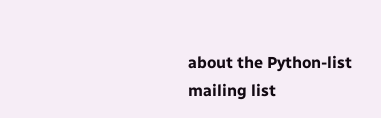about the Python-list mailing list